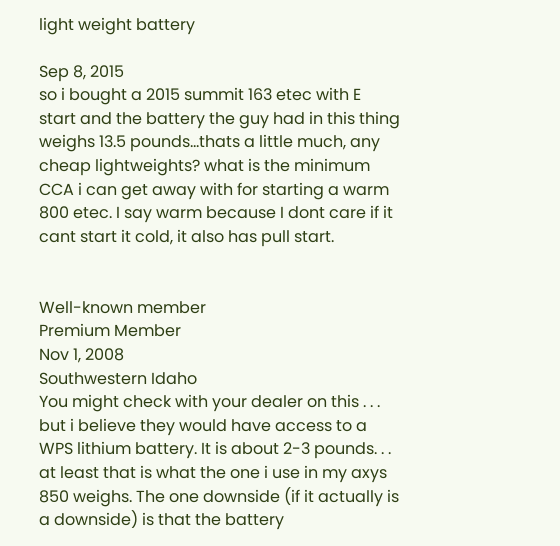light weight battery

Sep 8, 2015
so i bought a 2015 summit 163 etec with E start and the battery the guy had in this thing weighs 13.5 pounds...thats a little much, any cheap lightweights? what is the minimum CCA i can get away with for starting a warm 800 etec. I say warm because I dont care if it cant start it cold, it also has pull start.


Well-known member
Premium Member
Nov 1, 2008
Southwestern Idaho
You might check with your dealer on this . . . but i believe they would have access to a WPS lithium battery. It is about 2-3 pounds. . . at least that is what the one i use in my axys 850 weighs. The one downside (if it actually is a downside) is that the battery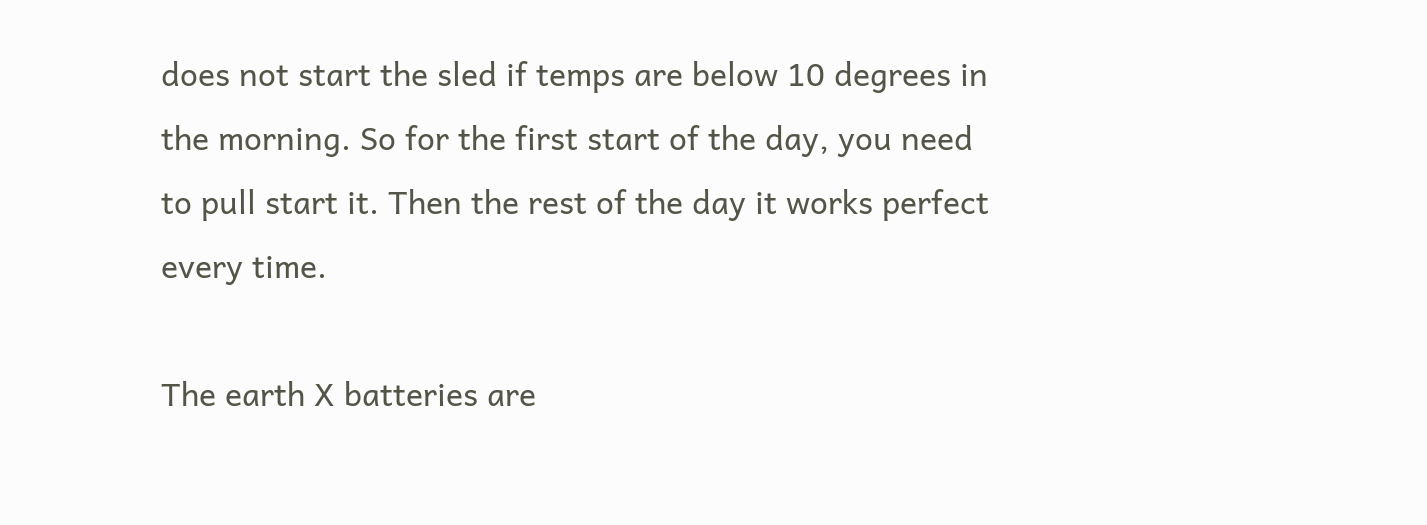does not start the sled if temps are below 10 degrees in the morning. So for the first start of the day, you need to pull start it. Then the rest of the day it works perfect every time.

The earth X batteries are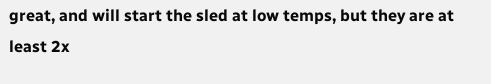great, and will start the sled at low temps, but they are at least 2x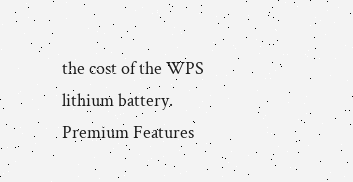the cost of the WPS lithium battery.
Premium Features